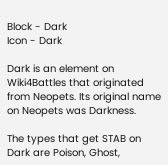Block - Dark
Icon - Dark

Dark is an element on Wiki4Battles that originated from Neopets. Its original name on Neopets was Darkness.

The types that get STAB on Dark are Poison, Ghost,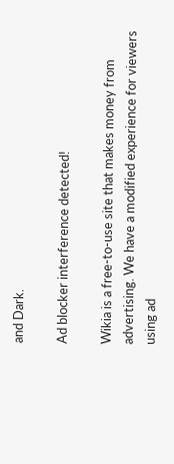and Dark.

Ad blocker interference detected!

Wikia is a free-to-use site that makes money from advertising. We have a modified experience for viewers using ad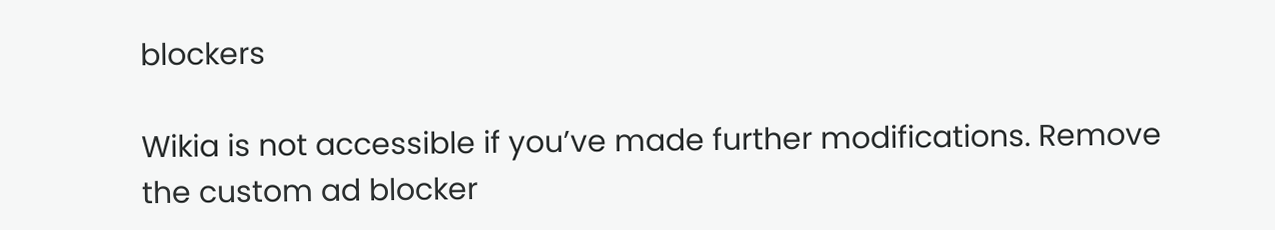blockers

Wikia is not accessible if you’ve made further modifications. Remove the custom ad blocker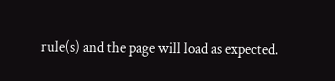rule(s) and the page will load as expected.